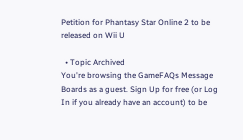Petition for Phantasy Star Online 2 to be released on Wii U

  • Topic Archived
You're browsing the GameFAQs Message Boards as a guest. Sign Up for free (or Log In if you already have an account) to be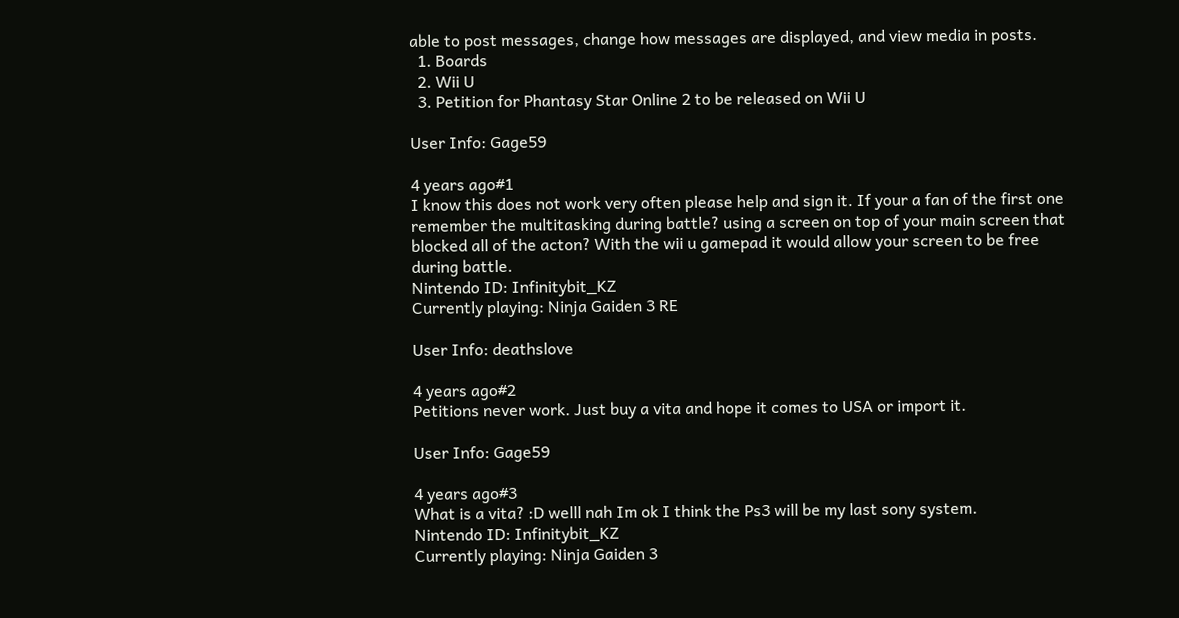able to post messages, change how messages are displayed, and view media in posts.
  1. Boards
  2. Wii U
  3. Petition for Phantasy Star Online 2 to be released on Wii U

User Info: Gage59

4 years ago#1
I know this does not work very often please help and sign it. If your a fan of the first one remember the multitasking during battle? using a screen on top of your main screen that blocked all of the acton? With the wii u gamepad it would allow your screen to be free during battle.
Nintendo ID: Infinitybit_KZ
Currently playing: Ninja Gaiden 3 RE

User Info: deathslove

4 years ago#2
Petitions never work. Just buy a vita and hope it comes to USA or import it.

User Info: Gage59

4 years ago#3
What is a vita? :D welll nah Im ok I think the Ps3 will be my last sony system.
Nintendo ID: Infinitybit_KZ
Currently playing: Ninja Gaiden 3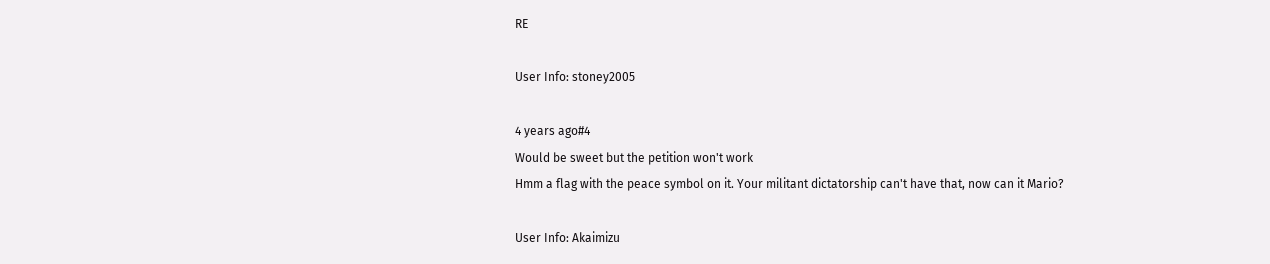RE

User Info: stoney2005

4 years ago#4
Would be sweet but the petition won't work
Hmm a flag with the peace symbol on it. Your militant dictatorship can't have that, now can it Mario?

User Info: Akaimizu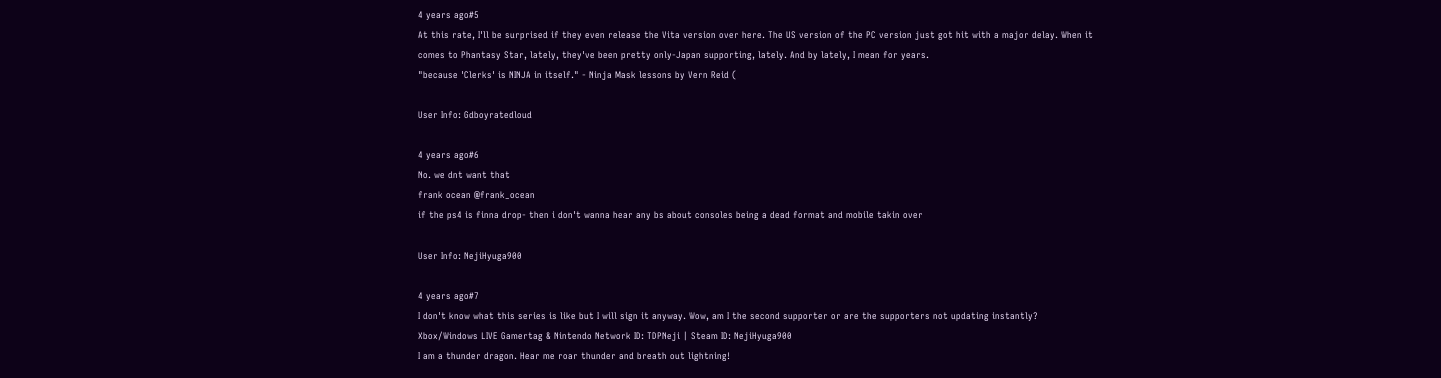4 years ago#5
At this rate, I'll be surprised if they even release the Vita version over here. The US version of the PC version just got hit with a major delay. When it comes to Phantasy Star, lately, they've been pretty only-Japan supporting, lately. And by lately, I mean for years.
"because 'Clerks' is NINJA in itself." - Ninja Mask lessons by Vern Reid (

User Info: Gdboyratedloud

4 years ago#6
No. we dnt want that
frank ocean @frank_ocean
if the ps4 is finna drop- then i don't wanna hear any bs about consoles being a dead format and mobile takin over

User Info: NejiHyuga900

4 years ago#7
I don't know what this series is like but I will sign it anyway. Wow, am I the second supporter or are the supporters not updating instantly?
Xbox/Windows LIVE Gamertag & Nintendo Network ID: TDPNeji | Steam ID: NejiHyuga900
I am a thunder dragon. Hear me roar thunder and breath out lightning!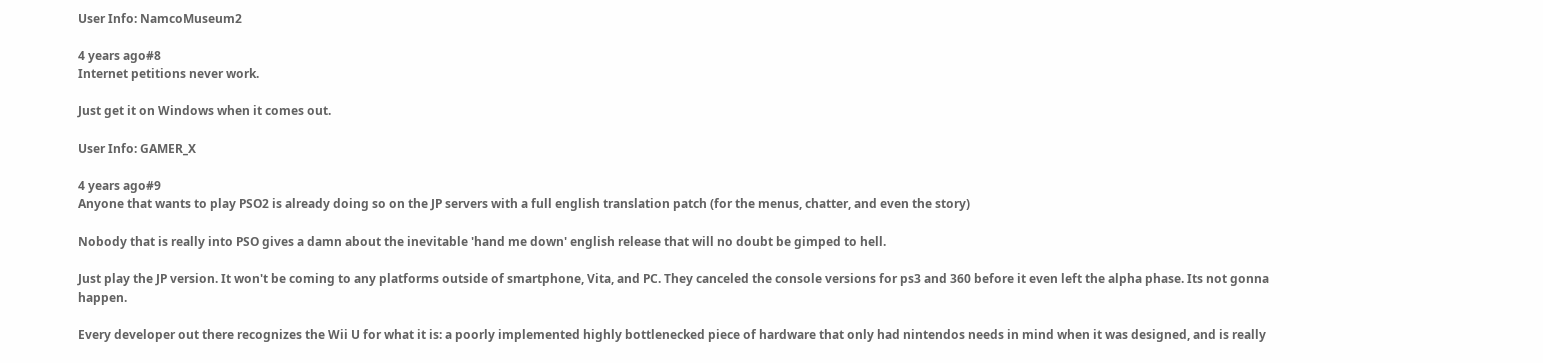User Info: NamcoMuseum2

4 years ago#8
Internet petitions never work.

Just get it on Windows when it comes out.

User Info: GAMER_X

4 years ago#9
Anyone that wants to play PSO2 is already doing so on the JP servers with a full english translation patch (for the menus, chatter, and even the story)

Nobody that is really into PSO gives a damn about the inevitable 'hand me down' english release that will no doubt be gimped to hell.

Just play the JP version. It won't be coming to any platforms outside of smartphone, Vita, and PC. They canceled the console versions for ps3 and 360 before it even left the alpha phase. Its not gonna happen.

Every developer out there recognizes the Wii U for what it is: a poorly implemented highly bottlenecked piece of hardware that only had nintendos needs in mind when it was designed, and is really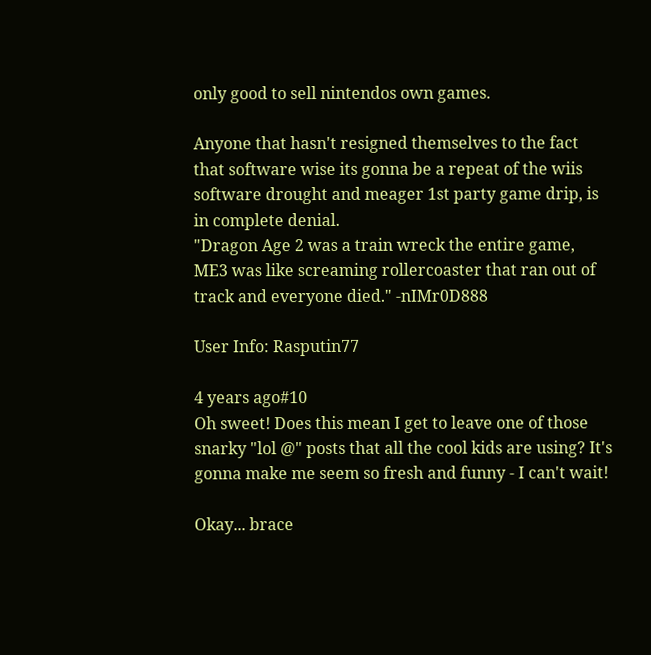only good to sell nintendos own games.

Anyone that hasn't resigned themselves to the fact that software wise its gonna be a repeat of the wiis software drought and meager 1st party game drip, is in complete denial.
"Dragon Age 2 was a train wreck the entire game, ME3 was like screaming rollercoaster that ran out of track and everyone died." -nIMr0D888

User Info: Rasputin77

4 years ago#10
Oh sweet! Does this mean I get to leave one of those snarky "lol @" posts that all the cool kids are using? It's gonna make me seem so fresh and funny - I can't wait!

Okay... brace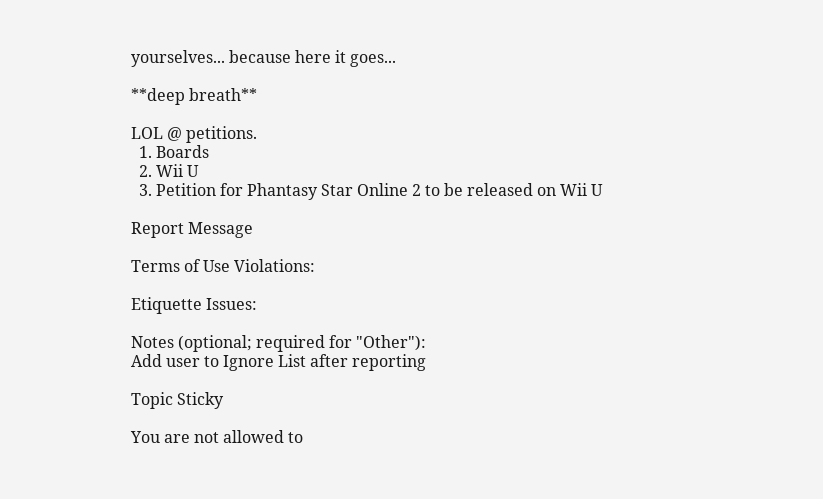yourselves... because here it goes...

**deep breath**

LOL @ petitions.
  1. Boards
  2. Wii U
  3. Petition for Phantasy Star Online 2 to be released on Wii U

Report Message

Terms of Use Violations:

Etiquette Issues:

Notes (optional; required for "Other"):
Add user to Ignore List after reporting

Topic Sticky

You are not allowed to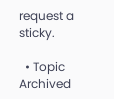request a sticky.

  • Topic Archived